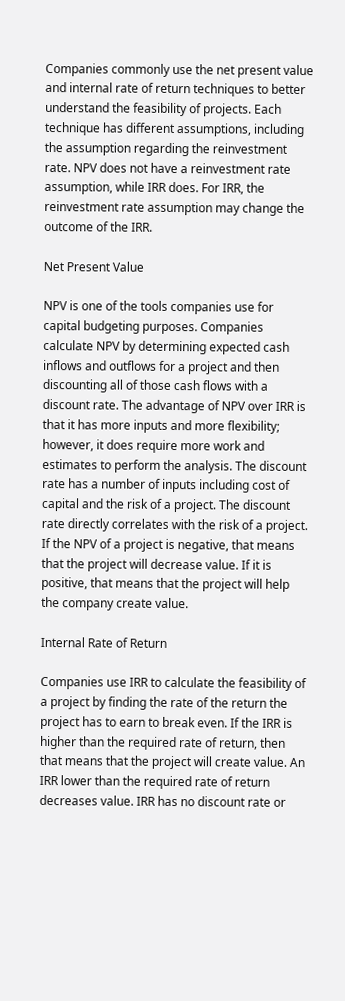Companies commonly use the net present value and internal rate of return techniques to better understand the feasibility of projects. Each technique has different assumptions, including the assumption regarding the reinvestment rate. NPV does not have a reinvestment rate assumption, while IRR does. For IRR, the reinvestment rate assumption may change the outcome of the IRR.

Net Present Value

NPV is one of the tools companies use for capital budgeting purposes. Companies calculate NPV by determining expected cash inflows and outflows for a project and then discounting all of those cash flows with a discount rate. The advantage of NPV over IRR is that it has more inputs and more flexibility; however, it does require more work and estimates to perform the analysis. The discount rate has a number of inputs including cost of capital and the risk of a project. The discount rate directly correlates with the risk of a project. If the NPV of a project is negative, that means that the project will decrease value. If it is positive, that means that the project will help the company create value.

Internal Rate of Return

Companies use IRR to calculate the feasibility of a project by finding the rate of the return the project has to earn to break even. If the IRR is higher than the required rate of return, then that means that the project will create value. An IRR lower than the required rate of return decreases value. IRR has no discount rate or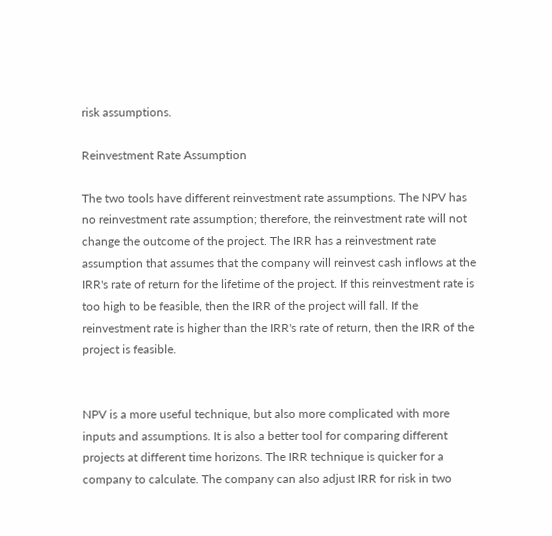risk assumptions.

Reinvestment Rate Assumption

The two tools have different reinvestment rate assumptions. The NPV has no reinvestment rate assumption; therefore, the reinvestment rate will not change the outcome of the project. The IRR has a reinvestment rate assumption that assumes that the company will reinvest cash inflows at the IRR's rate of return for the lifetime of the project. If this reinvestment rate is too high to be feasible, then the IRR of the project will fall. If the reinvestment rate is higher than the IRR's rate of return, then the IRR of the project is feasible.


NPV is a more useful technique, but also more complicated with more inputs and assumptions. It is also a better tool for comparing different projects at different time horizons. The IRR technique is quicker for a company to calculate. The company can also adjust IRR for risk in two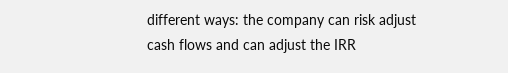different ways: the company can risk adjust cash flows and can adjust the IRR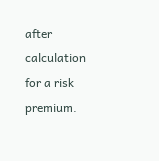after calculation for a risk premium.